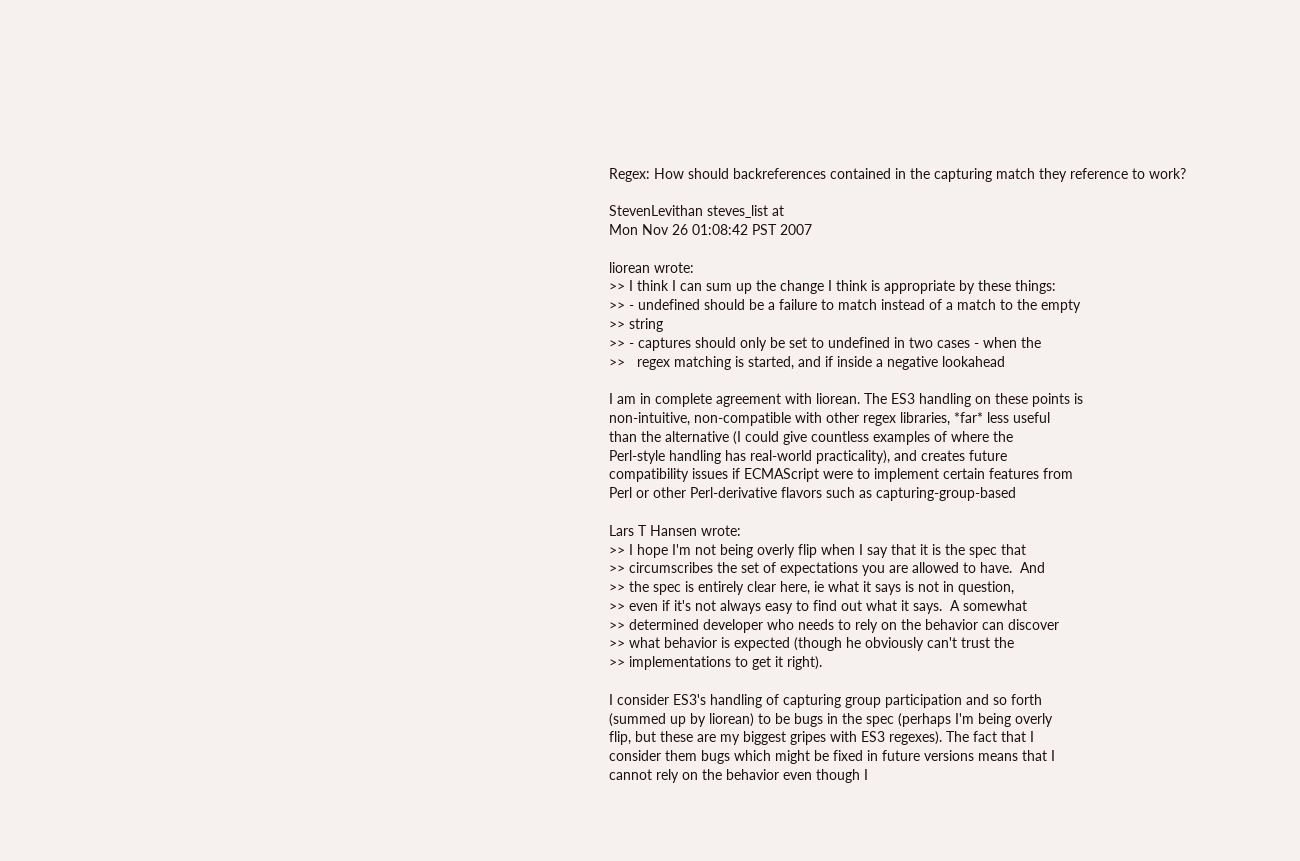Regex: How should backreferences contained in the capturing match they reference to work?

StevenLevithan steves_list at
Mon Nov 26 01:08:42 PST 2007

liorean wrote:
>> I think I can sum up the change I think is appropriate by these things:
>> - undefined should be a failure to match instead of a match to the empty
>> string
>> - captures should only be set to undefined in two cases - when the
>>   regex matching is started, and if inside a negative lookahead

I am in complete agreement with liorean. The ES3 handling on these points is
non-intuitive, non-compatible with other regex libraries, *far* less useful
than the alternative (I could give countless examples of where the
Perl-style handling has real-world practicality), and creates future
compatibility issues if ECMAScript were to implement certain features from
Perl or other Perl-derivative flavors such as capturing-group-based

Lars T Hansen wrote:
>> I hope I'm not being overly flip when I say that it is the spec that
>> circumscribes the set of expectations you are allowed to have.  And
>> the spec is entirely clear here, ie what it says is not in question,
>> even if it's not always easy to find out what it says.  A somewhat
>> determined developer who needs to rely on the behavior can discover
>> what behavior is expected (though he obviously can't trust the
>> implementations to get it right).

I consider ES3's handling of capturing group participation and so forth
(summed up by liorean) to be bugs in the spec (perhaps I'm being overly
flip, but these are my biggest gripes with ES3 regexes). The fact that I
consider them bugs which might be fixed in future versions means that I
cannot rely on the behavior even though I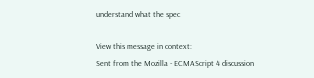understand what the spec

View this message in context:
Sent from the Mozilla - ECMAScript 4 discussion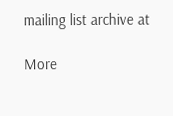mailing list archive at

More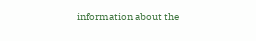information about the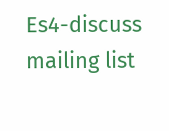Es4-discuss mailing list